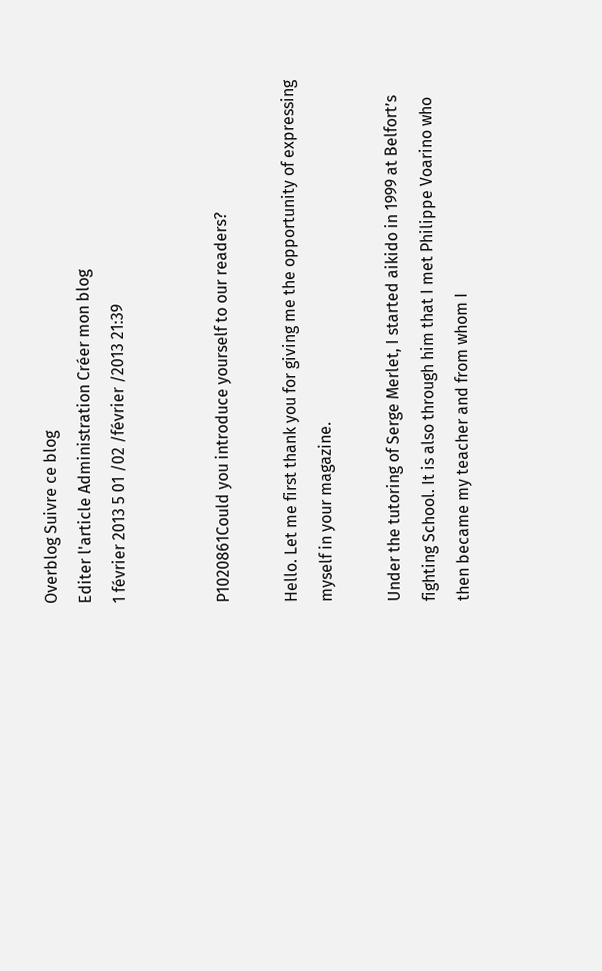Overblog Suivre ce blog
Editer l'article Administration Créer mon blog
1 février 2013 5 01 /02 /février /2013 21:39


P1020861Could you introduce yourself to our readers?

Hello. Let me first thank you for giving me the opportunity of expressing myself in your magazine.

Under the tutoring of Serge Merlet, I started aikido in 1999 at Belfort’s fighting School. It is also through him that I met Philippe Voarino who then became my teacher and from whom I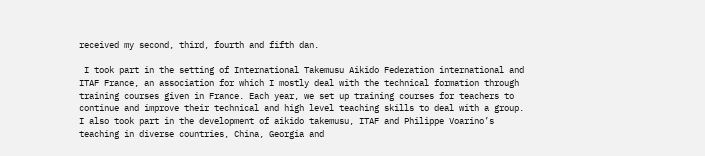received my second, third, fourth and fifth dan.

 I took part in the setting of International Takemusu Aikido Federation international and ITAF France, an association for which I mostly deal with the technical formation through training courses given in France. Each year, we set up training courses for teachers to continue and improve their technical and high level teaching skills to deal with a group. I also took part in the development of aikido takemusu, ITAF and Philippe Voarino’s teaching in diverse countries, China, Georgia and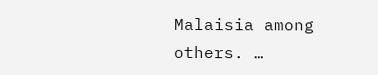Malaisia among others. …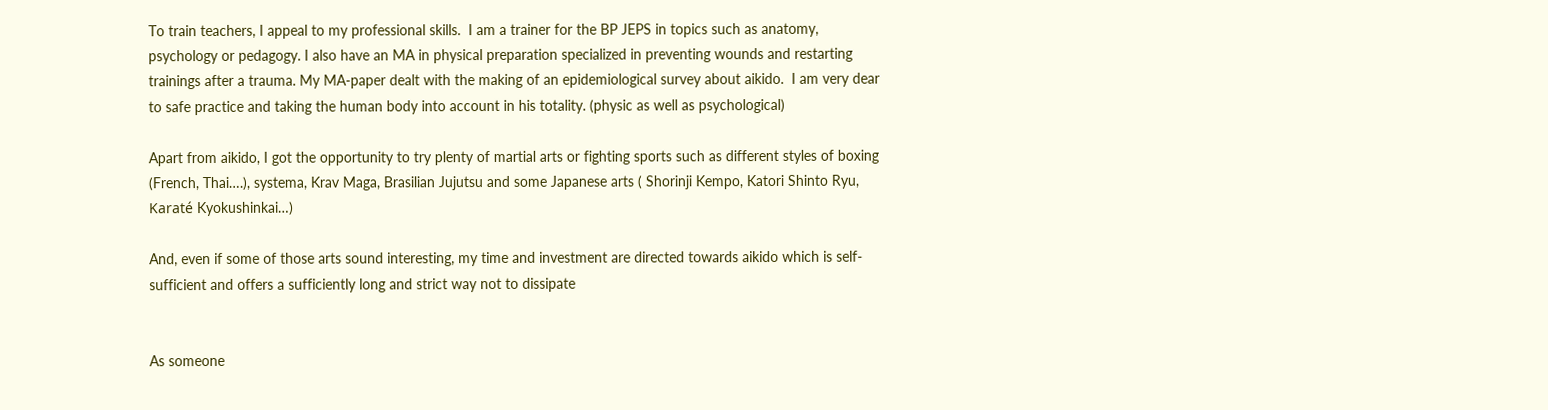To train teachers, I appeal to my professional skills.  I am a trainer for the BP JEPS in topics such as anatomy, psychology or pedagogy. I also have an MA in physical preparation specialized in preventing wounds and restarting trainings after a trauma. My MA-paper dealt with the making of an epidemiological survey about aikido.  I am very dear to safe practice and taking the human body into account in his totality. (physic as well as psychological)

Apart from aikido, I got the opportunity to try plenty of martial arts or fighting sports such as different styles of boxing (French, Thai….), systema, Krav Maga, Brasilian Jujutsu and some Japanese arts ( Shorinji Kempo, Katori Shinto Ryu, Karaté Kyokushinkai…)

And, even if some of those arts sound interesting, my time and investment are directed towards aikido which is self-sufficient and offers a sufficiently long and strict way not to dissipate


As someone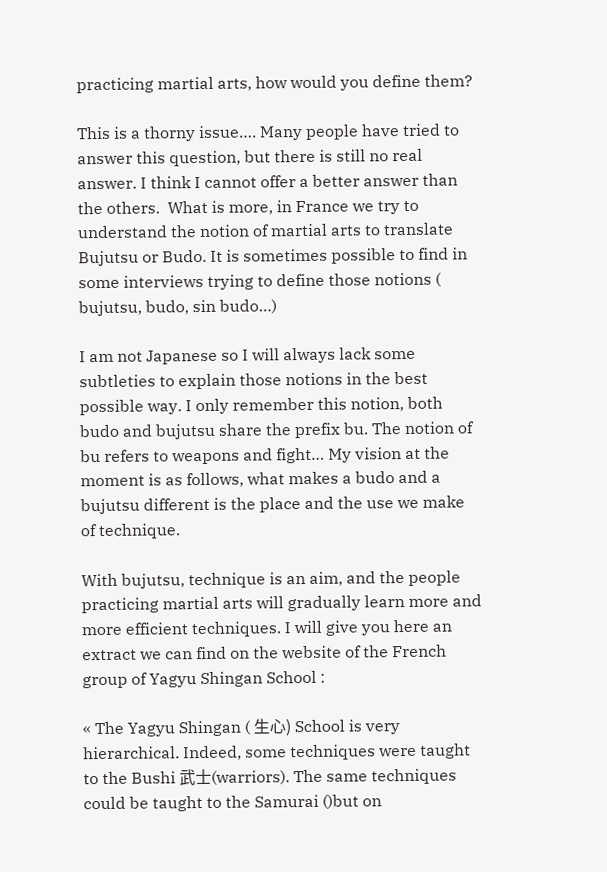practicing martial arts, how would you define them?

This is a thorny issue…. Many people have tried to answer this question, but there is still no real answer. I think I cannot offer a better answer than the others.  What is more, in France we try to understand the notion of martial arts to translate Bujutsu or Budo. It is sometimes possible to find in some interviews trying to define those notions ( bujutsu, budo, sin budo…)

I am not Japanese so I will always lack some subtleties to explain those notions in the best possible way. I only remember this notion, both budo and bujutsu share the prefix bu. The notion of bu refers to weapons and fight… My vision at the moment is as follows, what makes a budo and a bujutsu different is the place and the use we make of technique.

With bujutsu, technique is an aim, and the people practicing martial arts will gradually learn more and more efficient techniques. I will give you here an extract we can find on the website of the French group of Yagyu Shingan School :

« The Yagyu Shingan ( 生心) School is very hierarchical. Indeed, some techniques were taught to the Bushi 武士(warriors). The same techniques could be taught to the Samurai ()but on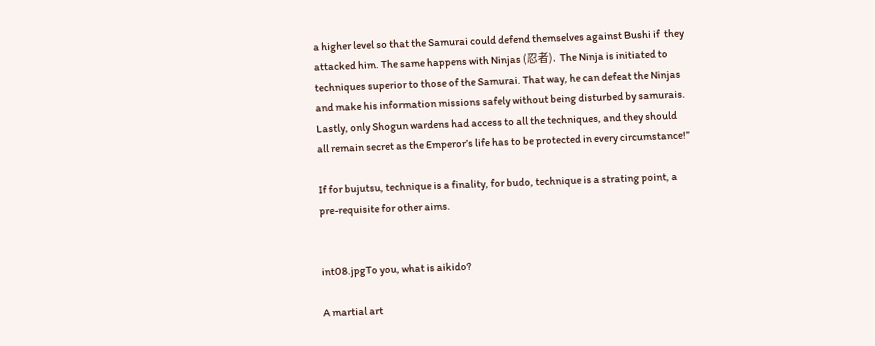a higher level so that the Samurai could defend themselves against Bushi if  they attacked him. The same happens with Ninjas (忍者).  The Ninja is initiated to techniques superior to those of the Samurai. That way, he can defeat the Ninjas and make his information missions safely without being disturbed by samurais. Lastly, only Shogun wardens had access to all the techniques, and they should all remain secret as the Emperor’s life has to be protected in every circumstance!”

If for bujutsu, technique is a finality, for budo, technique is a strating point, a pre-requisite for other aims.


int08.jpgTo you, what is aikido?

A martial art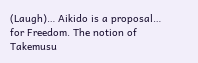(Laugh)… Aikido is a proposal… for Freedom. The notion of Takemusu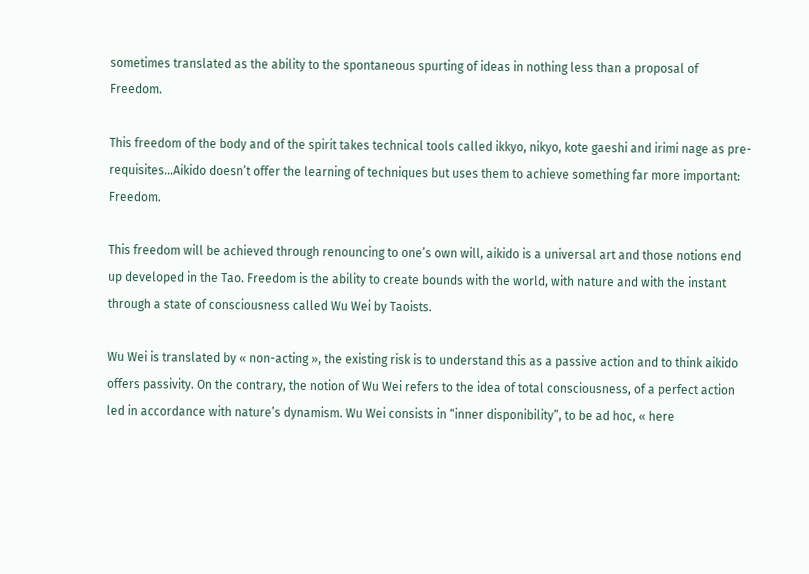sometimes translated as the ability to the spontaneous spurting of ideas in nothing less than a proposal of Freedom.

This freedom of the body and of the spirit takes technical tools called ikkyo, nikyo, kote gaeshi and irimi nage as pre-requisites…Aikido doesn’t offer the learning of techniques but uses them to achieve something far more important: Freedom.

This freedom will be achieved through renouncing to one’s own will, aikido is a universal art and those notions end up developed in the Tao. Freedom is the ability to create bounds with the world, with nature and with the instant through a state of consciousness called Wu Wei by Taoists.

Wu Wei is translated by « non-acting », the existing risk is to understand this as a passive action and to think aikido offers passivity. On the contrary, the notion of Wu Wei refers to the idea of total consciousness, of a perfect action led in accordance with nature’s dynamism. Wu Wei consists in “inner disponibility”, to be ad hoc, « here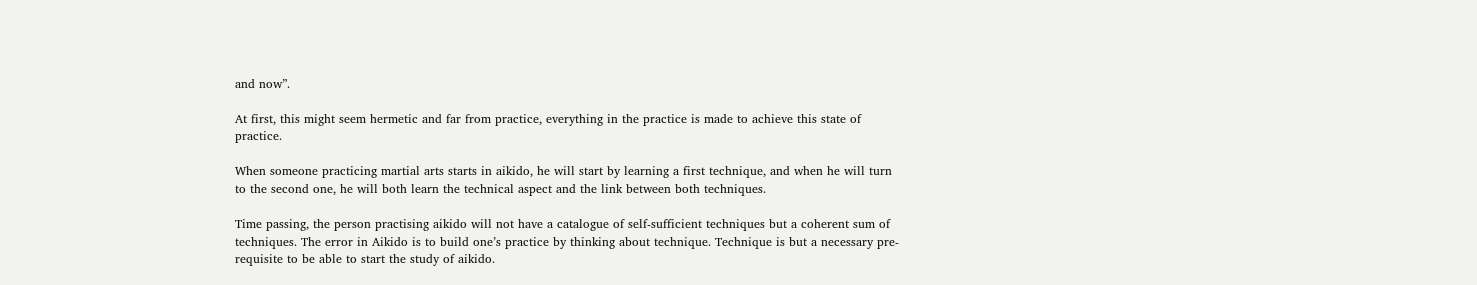and now”.

At first, this might seem hermetic and far from practice, everything in the practice is made to achieve this state of practice.

When someone practicing martial arts starts in aikido, he will start by learning a first technique, and when he will turn to the second one, he will both learn the technical aspect and the link between both techniques.

Time passing, the person practising aikido will not have a catalogue of self-sufficient techniques but a coherent sum of techniques. The error in Aikido is to build one’s practice by thinking about technique. Technique is but a necessary pre-requisite to be able to start the study of aikido.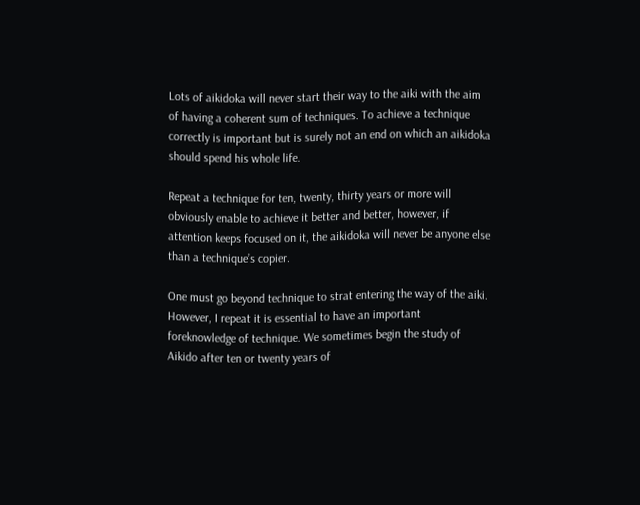Lots of aikidoka will never start their way to the aiki with the aim of having a coherent sum of techniques. To achieve a technique correctly is important but is surely not an end on which an aikidoka should spend his whole life.

Repeat a technique for ten, twenty, thirty years or more will obviously enable to achieve it better and better, however, if attention keeps focused on it, the aikidoka will never be anyone else than a technique’s copier.

One must go beyond technique to strat entering the way of the aiki. However, I repeat it is essential to have an important foreknowledge of technique. We sometimes begin the study of Aikido after ten or twenty years of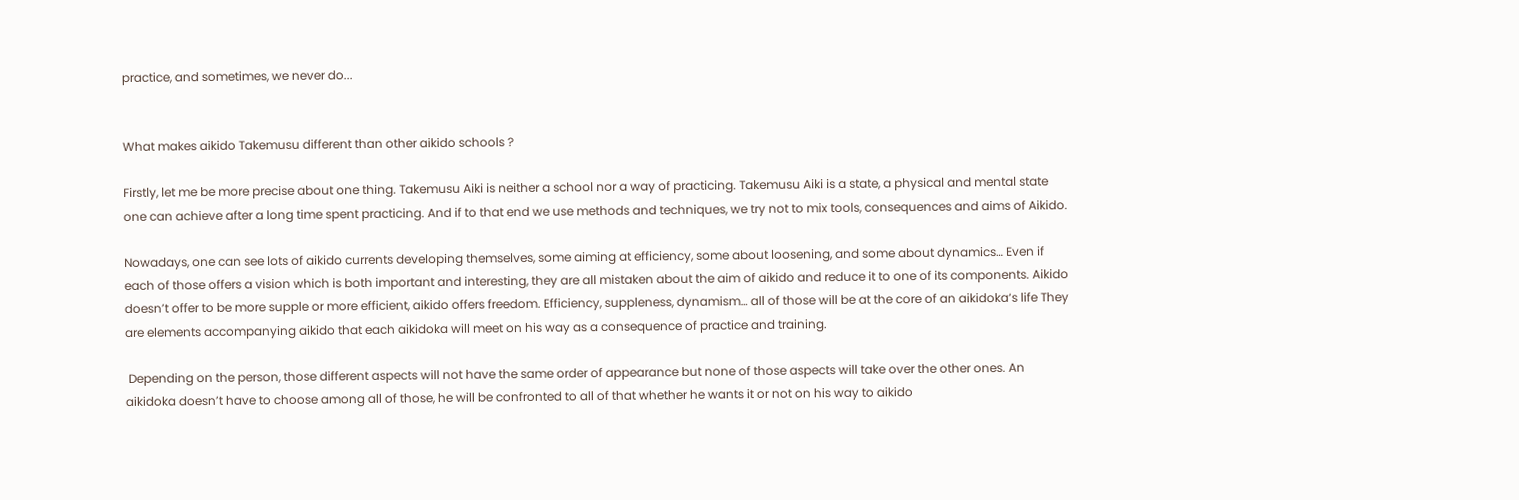practice, and sometimes, we never do...


What makes aikido Takemusu different than other aikido schools ?

Firstly, let me be more precise about one thing. Takemusu Aiki is neither a school nor a way of practicing. Takemusu Aiki is a state, a physical and mental state one can achieve after a long time spent practicing. And if to that end we use methods and techniques, we try not to mix tools, consequences and aims of Aikido.

Nowadays, one can see lots of aikido currents developing themselves, some aiming at efficiency, some about loosening, and some about dynamics… Even if each of those offers a vision which is both important and interesting, they are all mistaken about the aim of aikido and reduce it to one of its components. Aikido doesn’t offer to be more supple or more efficient, aikido offers freedom. Efficiency, suppleness, dynamism… all of those will be at the core of an aikidoka‘s life They are elements accompanying aikido that each aikidoka will meet on his way as a consequence of practice and training.

 Depending on the person, those different aspects will not have the same order of appearance but none of those aspects will take over the other ones. An aikidoka doesn’t have to choose among all of those, he will be confronted to all of that whether he wants it or not on his way to aikido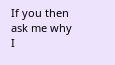If you then ask me why I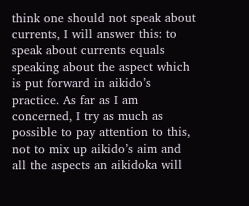think one should not speak about currents, I will answer this: to speak about currents equals speaking about the aspect which is put forward in aikido’s practice. As far as I am concerned, I try as much as possible to pay attention to this, not to mix up aikido’s aim and all the aspects an aikidoka will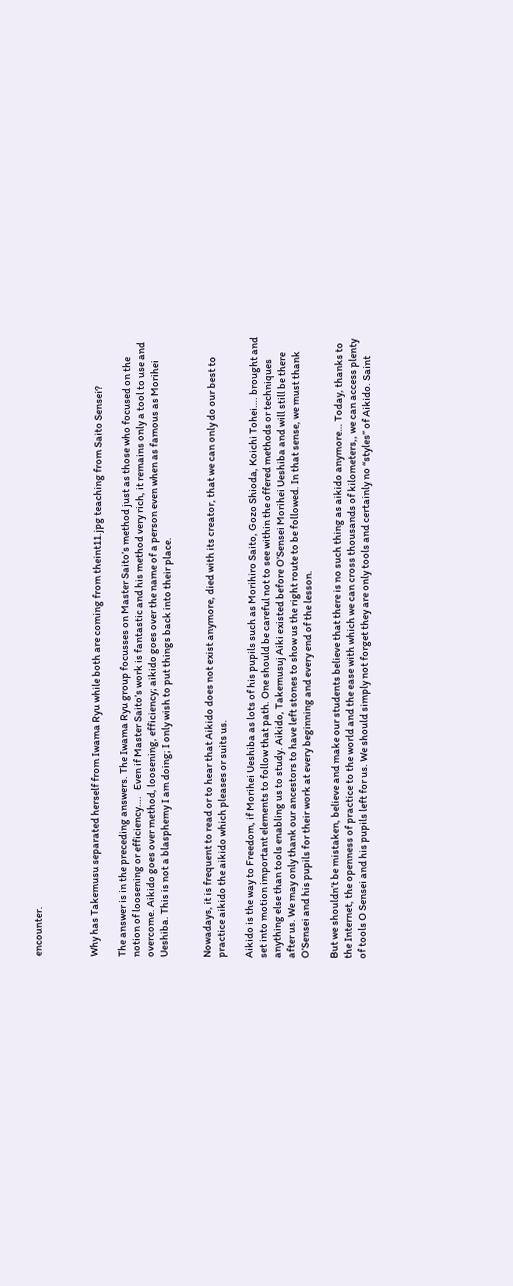encounter.



Why has Takemusu separated herself from Iwama Ryu while both are coming from theint11.jpg teaching from Saito Sensei?

The answer is in the preceding answers. The Iwama Ryu group focusses on Master Saito’s method just as those who focused on the notion of loosening or efficiency….   Even if Master Saito’s work is fantastic and his method very rich, it remains only a tool to use and overcome. Aikido goes over method, loosening, efficiency; aikido goes over the name of a person even when as famous as Morihei Ueshiba. This is not a blasphemy I am doing; I only wish to put things back into their place.


Nowadays, it is frequent to read or to hear that Aikido does not exist anymore, died with its creator, that we can only do our best to practice aikido the aikido which pleases or suits us.

Aikido is the way to Freedom, if Morihei Ueshiba as lots of his pupils such as Morihiro Saito, Gozo Shioda, Koichi Tohei…. brought and set into motion important elements to follow that path. One should be careful not to see within the offered methods or techniques anything else than tools enabling us to study. Aikido, Takemusuj Aiki existed before O’Sensei Morihei Ueshiba and will still be there after us. We may only thank our ancestors to have left stones to show us the right route to be followed. In that sense, we must thank O’Sensei and his pupils for their work at every beginning and every end of the lesson.

But we shouldn’t be mistaken, believe and make our students believe that there is no such thing as aikido anymore… Today, thanks to the Internet, the openness of practice to the world and the ease with which we can cross thousands of kilometers,, we can access plenty of tools O Sensei and his pupils left for us. We should simply not forget they are only tools and certainly no “styles” of Aikido. Saint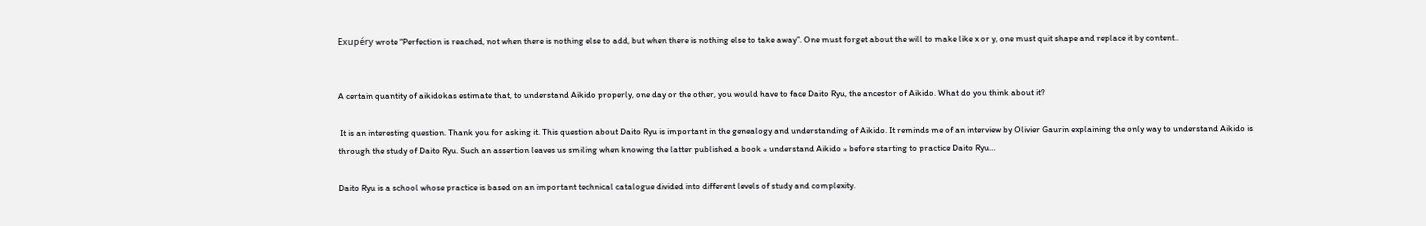Exupéry wrote “Perfection is reached, not when there is nothing else to add, but when there is nothing else to take away”. One must forget about the will to make like x or y, one must quit shape and replace it by content..


A certain quantity of aikidokas estimate that, to understand Aikido properly, one day or the other, you would have to face Daito Ryu, the ancestor of Aikido. What do you think about it?

 It is an interesting question. Thank you for asking it. This question about Daito Ryu is important in the genealogy and understanding of Aikido. It reminds me of an interview by Olivier Gaurin explaining the only way to understand Aikido is through the study of Daito Ryu. Such an assertion leaves us smiling when knowing the latter published a book « understand Aikido » before starting to practice Daito Ryu…

Daito Ryu is a school whose practice is based on an important technical catalogue divided into different levels of study and complexity.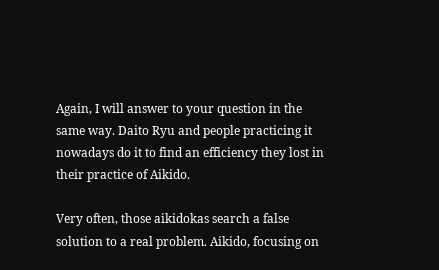Again, I will answer to your question in the same way. Daito Ryu and people practicing it nowadays do it to find an efficiency they lost in their practice of Aikido.

Very often, those aikidokas search a false solution to a real problem. Aikido, focusing on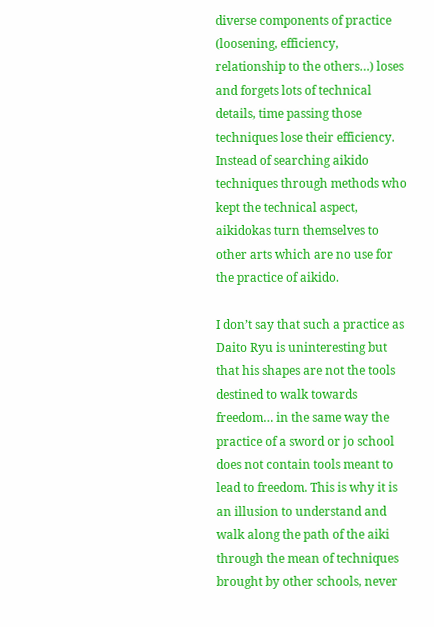diverse components of practice (loosening, efficiency, relationship to the others…) loses and forgets lots of technical details, time passing those techniques lose their efficiency. Instead of searching aikido techniques through methods who kept the technical aspect, aikidokas turn themselves to other arts which are no use for the practice of aikido.

I don’t say that such a practice as Daito Ryu is uninteresting but that his shapes are not the tools destined to walk towards freedom… in the same way the practice of a sword or jo school does not contain tools meant to lead to freedom. This is why it is an illusion to understand and walk along the path of the aiki through the mean of techniques brought by other schools, never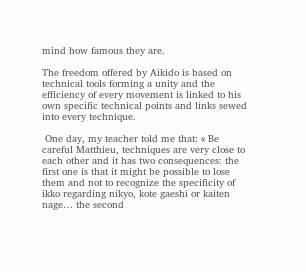mind how famous they are.

The freedom offered by Aikido is based on technical tools forming a unity and the efficiency of every movement is linked to his own specific technical points and links sewed into every technique.

 One day, my teacher told me that: « Be careful Matthieu, techniques are very close to each other and it has two consequences: the first one is that it might be possible to lose them and not to recognize the specificity of ikko regarding nikyo, kote gaeshi or kaiten nage… the second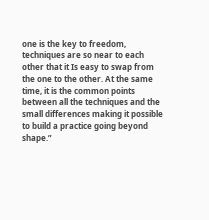one is the key to freedom, techniques are so near to each other that it Is easy to swap from the one to the other. At the same time, it is the common points between all the techniques and the small differences making it possible to build a practice going beyond shape.”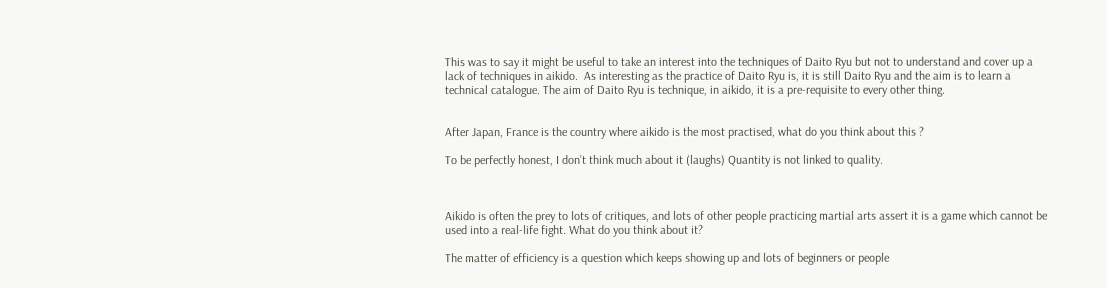This was to say it might be useful to take an interest into the techniques of Daito Ryu but not to understand and cover up a lack of techniques in aikido.  As interesting as the practice of Daito Ryu is, it is still Daito Ryu and the aim is to learn a technical catalogue. The aim of Daito Ryu is technique, in aikido, it is a pre-requisite to every other thing.


After Japan, France is the country where aikido is the most practised, what do you think about this ?

To be perfectly honest, I don’t think much about it (laughs) Quantity is not linked to quality.



Aikido is often the prey to lots of critiques, and lots of other people practicing martial arts assert it is a game which cannot be used into a real-life fight. What do you think about it?

The matter of efficiency is a question which keeps showing up and lots of beginners or people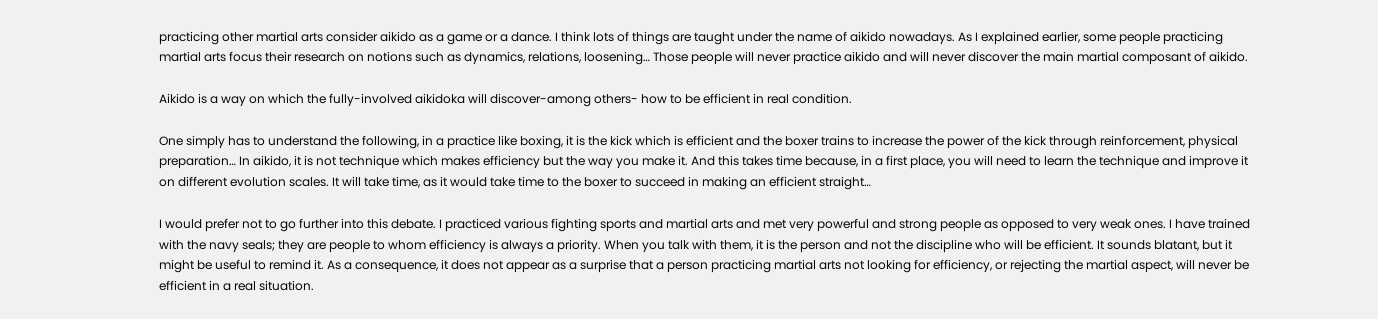practicing other martial arts consider aikido as a game or a dance. I think lots of things are taught under the name of aikido nowadays. As I explained earlier, some people practicing martial arts focus their research on notions such as dynamics, relations, loosening… Those people will never practice aikido and will never discover the main martial composant of aikido.

Aikido is a way on which the fully-involved aikidoka will discover-among others- how to be efficient in real condition.

One simply has to understand the following, in a practice like boxing, it is the kick which is efficient and the boxer trains to increase the power of the kick through reinforcement, physical preparation… In aikido, it is not technique which makes efficiency but the way you make it. And this takes time because, in a first place, you will need to learn the technique and improve it on different evolution scales. It will take time, as it would take time to the boxer to succeed in making an efficient straight…

I would prefer not to go further into this debate. I practiced various fighting sports and martial arts and met very powerful and strong people as opposed to very weak ones. I have trained with the navy seals; they are people to whom efficiency is always a priority. When you talk with them, it is the person and not the discipline who will be efficient. It sounds blatant, but it might be useful to remind it. As a consequence, it does not appear as a surprise that a person practicing martial arts not looking for efficiency, or rejecting the martial aspect, will never be efficient in a real situation.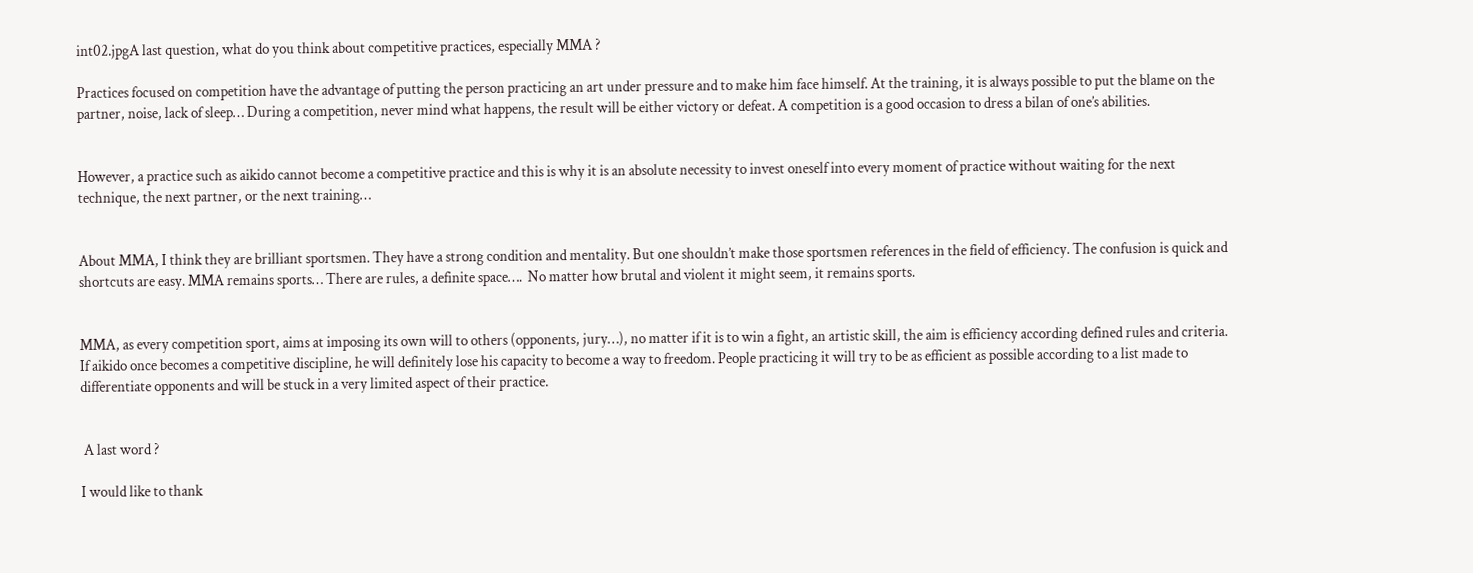int02.jpgA last question, what do you think about competitive practices, especially MMA ?

Practices focused on competition have the advantage of putting the person practicing an art under pressure and to make him face himself. At the training, it is always possible to put the blame on the partner, noise, lack of sleep… During a competition, never mind what happens, the result will be either victory or defeat. A competition is a good occasion to dress a bilan of one’s abilities.


However, a practice such as aikido cannot become a competitive practice and this is why it is an absolute necessity to invest oneself into every moment of practice without waiting for the next technique, the next partner, or the next training…


About MMA, I think they are brilliant sportsmen. They have a strong condition and mentality. But one shouldn’t make those sportsmen references in the field of efficiency. The confusion is quick and shortcuts are easy. MMA remains sports… There are rules, a definite space….  No matter how brutal and violent it might seem, it remains sports.


MMA, as every competition sport, aims at imposing its own will to others (opponents, jury…), no matter if it is to win a fight, an artistic skill, the aim is efficiency according defined rules and criteria. If aikido once becomes a competitive discipline, he will definitely lose his capacity to become a way to freedom. People practicing it will try to be as efficient as possible according to a list made to differentiate opponents and will be stuck in a very limited aspect of their practice.


 A last word ?

I would like to thank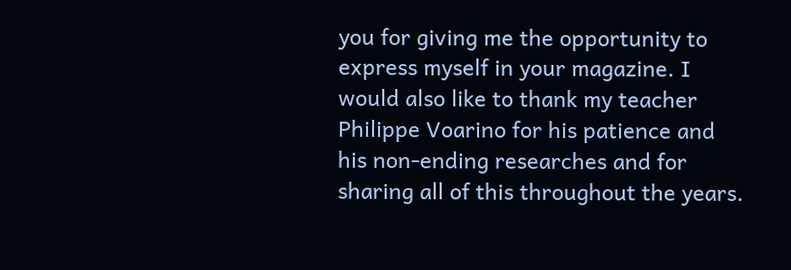you for giving me the opportunity to express myself in your magazine. I would also like to thank my teacher Philippe Voarino for his patience and his non-ending researches and for sharing all of this throughout the years.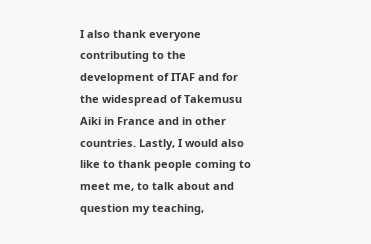I also thank everyone contributing to the development of ITAF and for the widespread of Takemusu Aiki in France and in other countries. Lastly, I would also like to thank people coming to meet me, to talk about and question my teaching,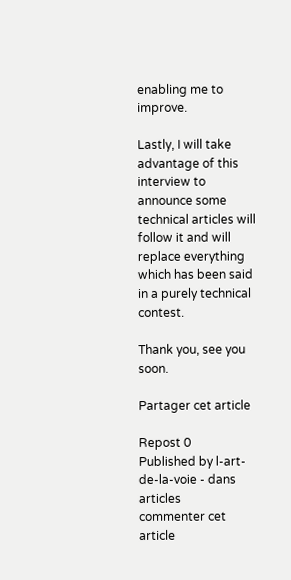enabling me to improve.

Lastly, I will take advantage of this interview to announce some technical articles will follow it and will replace everything which has been said in a purely technical contest.

Thank you, see you soon.

Partager cet article

Repost 0
Published by l-art-de-la-voie - dans articles
commenter cet article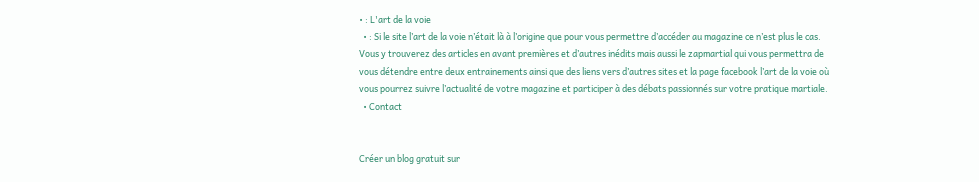• : L'art de la voie
  • : Si le site l’art de la voie n’était là à l’origine que pour vous permettre d’accéder au magazine ce n’est plus le cas. Vous y trouverez des articles en avant premières et d’autres inédits mais aussi le zapmartial qui vous permettra de vous détendre entre deux entrainements ainsi que des liens vers d’autres sites et la page facebook l’art de la voie où vous pourrez suivre l’actualité de votre magazine et participer à des débats passionnés sur votre pratique martiale.
  • Contact


Créer un blog gratuit sur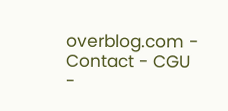overblog.com - Contact - CGU -